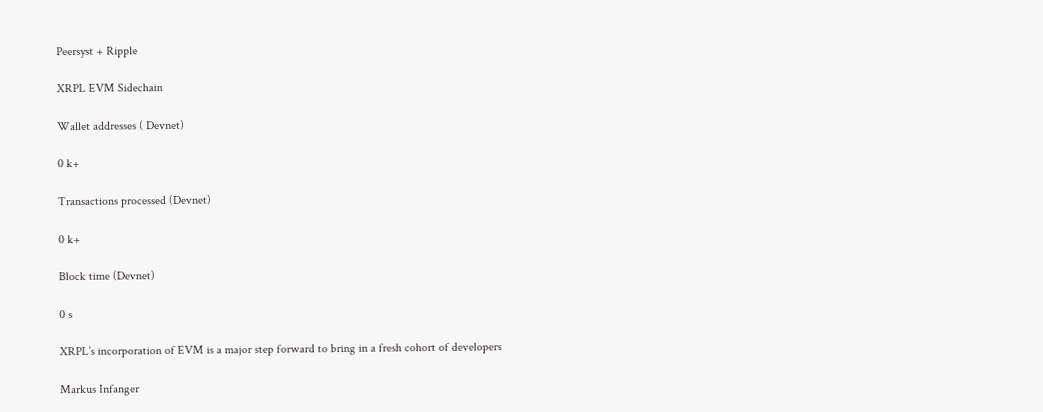Peersyst + Ripple

XRPL EVM Sidechain

Wallet addresses ( Devnet)

0 k+

Transactions processed (Devnet)

0 k+

Block time (Devnet)

0 s

XRPL’s incorporation of EVM is a major step forward to bring in a fresh cohort of developers

Markus Infanger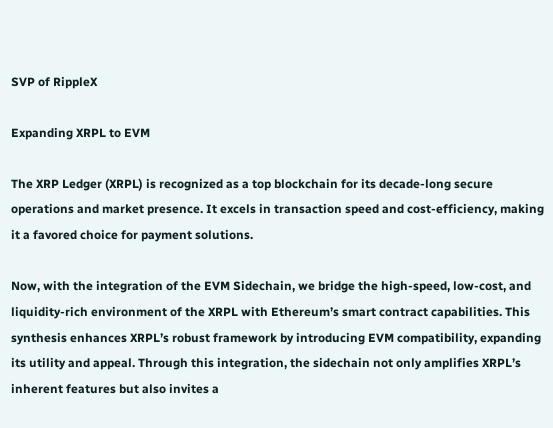SVP of RippleX

Expanding XRPL to EVM

The XRP Ledger (XRPL) is recognized as a top blockchain for its decade-long secure operations and market presence. It excels in transaction speed and cost-efficiency, making it a favored choice for payment solutions.

Now, with the integration of the EVM Sidechain, we bridge the high-speed, low-cost, and liquidity-rich environment of the XRPL with Ethereum’s smart contract capabilities. This synthesis enhances XRPL’s robust framework by introducing EVM compatibility, expanding its utility and appeal. Through this integration, the sidechain not only amplifies XRPL’s inherent features but also invites a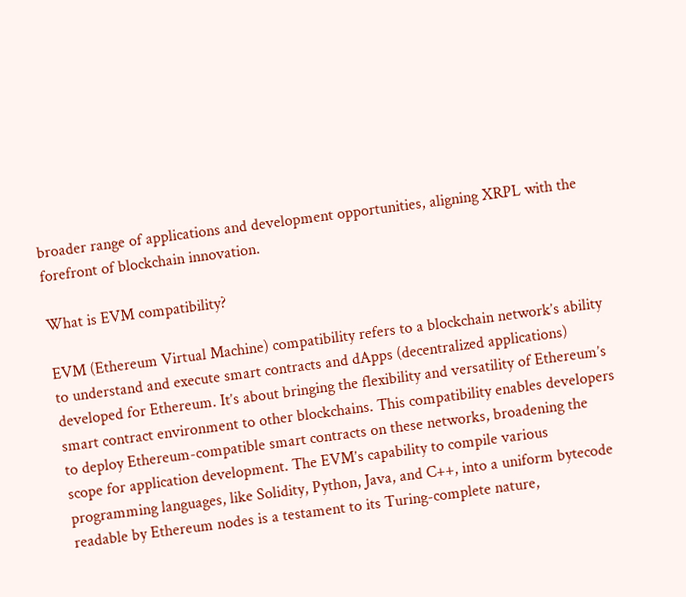broader range of applications and development opportunities, aligning XRPL with the forefront of blockchain innovation.

What is EVM compatibility?

EVM (Ethereum Virtual Machine) compatibility refers to a blockchain network’s ability to understand and execute smart contracts and dApps (decentralized applications) developed for Ethereum. It’s about bringing the flexibility and versatility of Ethereum’s smart contract environment to other blockchains. This compatibility enables developers to deploy Ethereum-compatible smart contracts on these networks, broadening the scope for application development. The EVM’s capability to compile various programming languages, like Solidity, Python, Java, and C++, into a uniform bytecode readable by Ethereum nodes is a testament to its Turing-complete nature,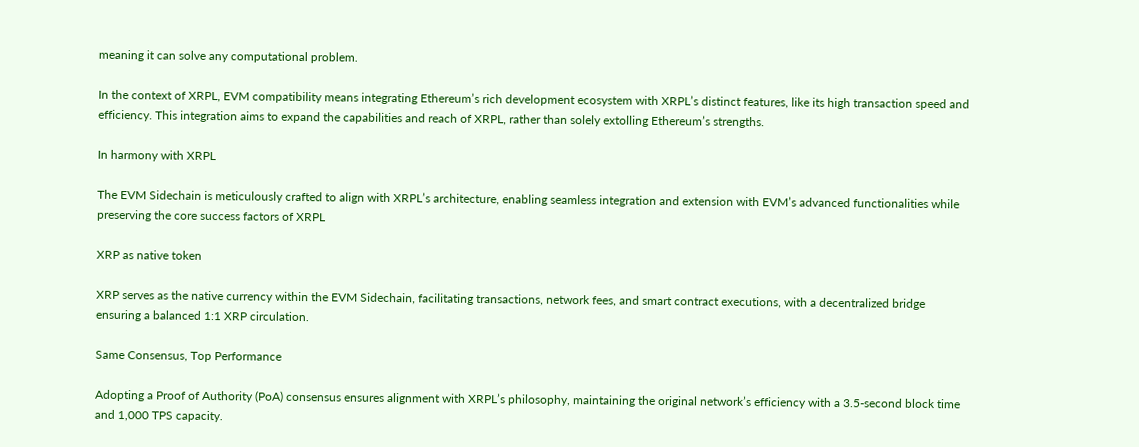meaning it can solve any computational problem.

In the context of XRPL, EVM compatibility means integrating Ethereum’s rich development ecosystem with XRPL’s distinct features, like its high transaction speed and efficiency. This integration aims to expand the capabilities and reach of XRPL, rather than solely extolling Ethereum’s strengths.

In harmony with XRPL

The EVM Sidechain is meticulously crafted to align with XRPL’s architecture, enabling seamless integration and extension with EVM’s advanced functionalities while preserving the core success factors of XRPL

XRP as native token

XRP serves as the native currency within the EVM Sidechain, facilitating transactions, network fees, and smart contract executions, with a decentralized bridge ensuring a balanced 1:1 XRP circulation.

Same Consensus, Top Performance

Adopting a Proof of Authority (PoA) consensus ensures alignment with XRPL’s philosophy, maintaining the original network’s efficiency with a 3.5-second block time and 1,000 TPS capacity.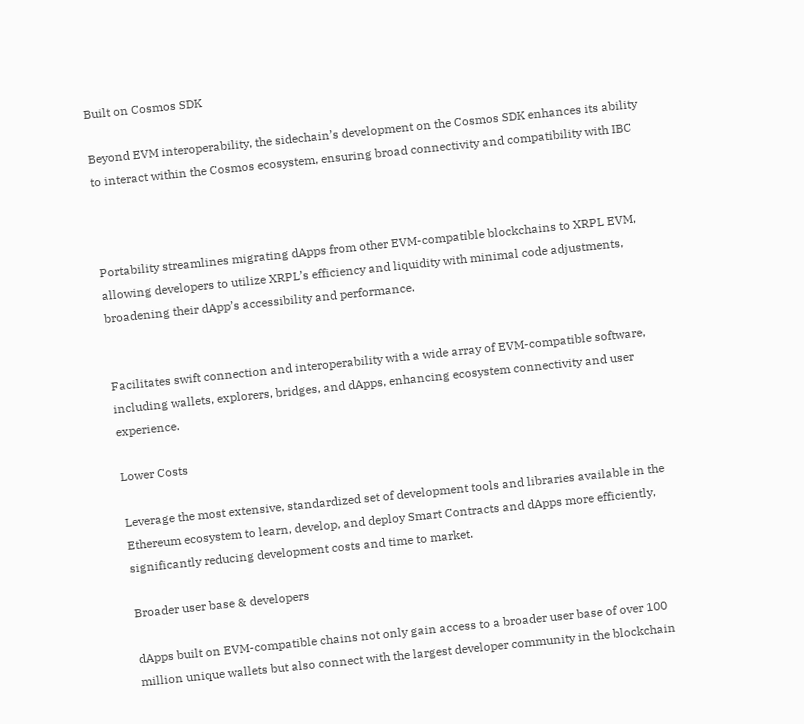Built on Cosmos SDK

Beyond EVM interoperability, the sidechain’s development on the Cosmos SDK enhances its ability to interact within the Cosmos ecosystem, ensuring broad connectivity and compatibility with IBC



Portability streamlines migrating dApps from other EVM-compatible blockchains to XRPL EVM, allowing developers to utilize XRPL’s efficiency and liquidity with minimal code adjustments, broadening their dApp’s accessibility and performance.


Facilitates swift connection and interoperability with a wide array of EVM-compatible software, including wallets, explorers, bridges, and dApps, enhancing ecosystem connectivity and user experience.

Lower Costs

Leverage the most extensive, standardized set of development tools and libraries available in the Ethereum ecosystem to learn, develop, and deploy Smart Contracts and dApps more efficiently, significantly reducing development costs and time to market.

Broader user base & developers

dApps built on EVM-compatible chains not only gain access to a broader user base of over 100 million unique wallets but also connect with the largest developer community in the blockchain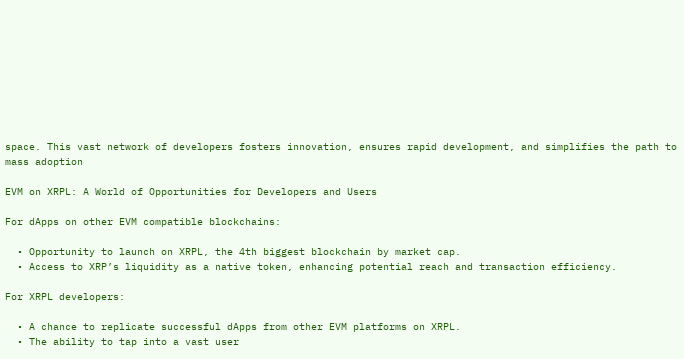space. This vast network of developers fosters innovation, ensures rapid development, and simplifies the path to mass adoption

EVM on XRPL: A World of Opportunities for Developers and Users

For dApps on other EVM compatible blockchains:

  • Opportunity to launch on XRPL, the 4th biggest blockchain by market cap.
  • Access to XRP’s liquidity as a native token, enhancing potential reach and transaction efficiency.

For XRPL developers:

  • A chance to replicate successful dApps from other EVM platforms on XRPL.
  • The ability to tap into a vast user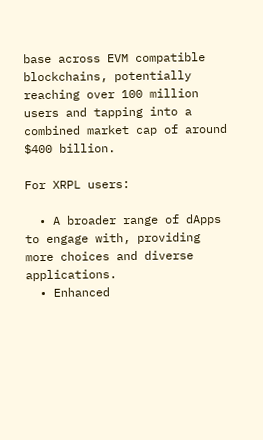base across EVM compatible blockchains, potentially reaching over 100 million users and tapping into a combined market cap of around $400 billion.

For XRPL users:

  • A broader range of dApps to engage with, providing more choices and diverse applications.
  • Enhanced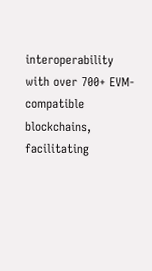interoperability with over 700+ EVM-compatible blockchains, facilitating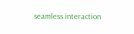seamless interaction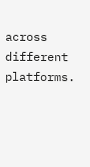across different platforms.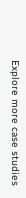Explore more case studies